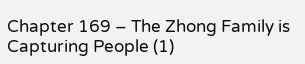Chapter 169 – The Zhong Family is Capturing People (1)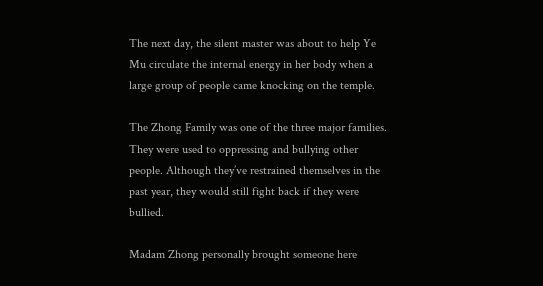The next day, the silent master was about to help Ye Mu circulate the internal energy in her body when a large group of people came knocking on the temple.

The Zhong Family was one of the three major families. They were used to oppressing and bullying other people. Although they’ve restrained themselves in the past year, they would still fight back if they were bullied.

Madam Zhong personally brought someone here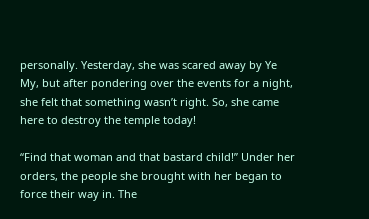personally. Yesterday, she was scared away by Ye My, but after pondering over the events for a night, she felt that something wasn’t right. So, she came here to destroy the temple today!

“Find that woman and that bastard child!” Under her orders, the people she brought with her began to force their way in. The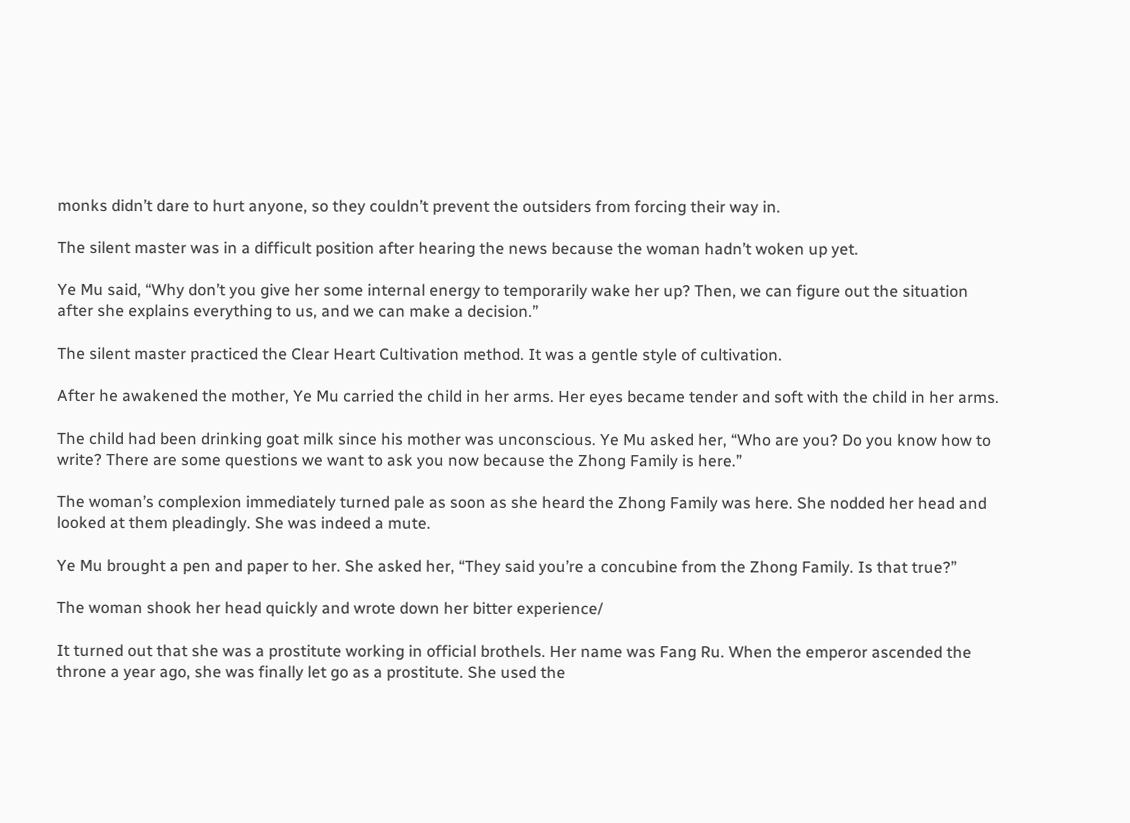monks didn’t dare to hurt anyone, so they couldn’t prevent the outsiders from forcing their way in.

The silent master was in a difficult position after hearing the news because the woman hadn’t woken up yet.

Ye Mu said, “Why don’t you give her some internal energy to temporarily wake her up? Then, we can figure out the situation after she explains everything to us, and we can make a decision.”

The silent master practiced the Clear Heart Cultivation method. It was a gentle style of cultivation.

After he awakened the mother, Ye Mu carried the child in her arms. Her eyes became tender and soft with the child in her arms.

The child had been drinking goat milk since his mother was unconscious. Ye Mu asked her, “Who are you? Do you know how to write? There are some questions we want to ask you now because the Zhong Family is here.”

The woman’s complexion immediately turned pale as soon as she heard the Zhong Family was here. She nodded her head and looked at them pleadingly. She was indeed a mute.

Ye Mu brought a pen and paper to her. She asked her, “They said you’re a concubine from the Zhong Family. Is that true?”

The woman shook her head quickly and wrote down her bitter experience/

It turned out that she was a prostitute working in official brothels. Her name was Fang Ru. When the emperor ascended the throne a year ago, she was finally let go as a prostitute. She used the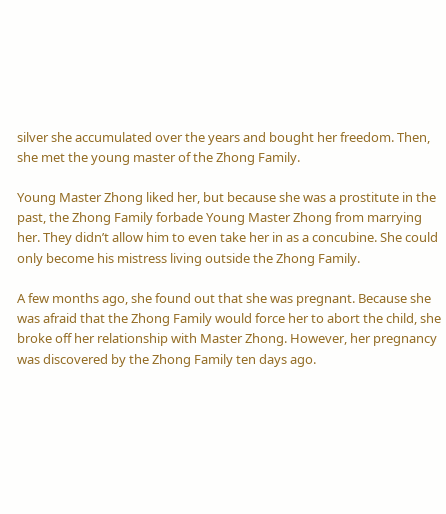silver she accumulated over the years and bought her freedom. Then, she met the young master of the Zhong Family.

Young Master Zhong liked her, but because she was a prostitute in the past, the Zhong Family forbade Young Master Zhong from marrying her. They didn’t allow him to even take her in as a concubine. She could only become his mistress living outside the Zhong Family.

A few months ago, she found out that she was pregnant. Because she was afraid that the Zhong Family would force her to abort the child, she broke off her relationship with Master Zhong. However, her pregnancy was discovered by the Zhong Family ten days ago.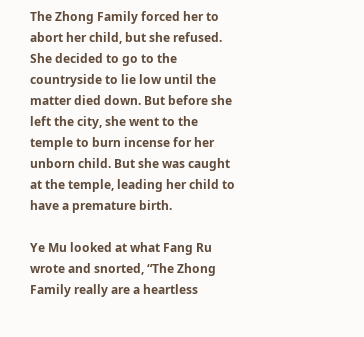The Zhong Family forced her to abort her child, but she refused. She decided to go to the countryside to lie low until the matter died down. But before she left the city, she went to the temple to burn incense for her unborn child. But she was caught at the temple, leading her child to have a premature birth.

Ye Mu looked at what Fang Ru wrote and snorted, “The Zhong Family really are a heartless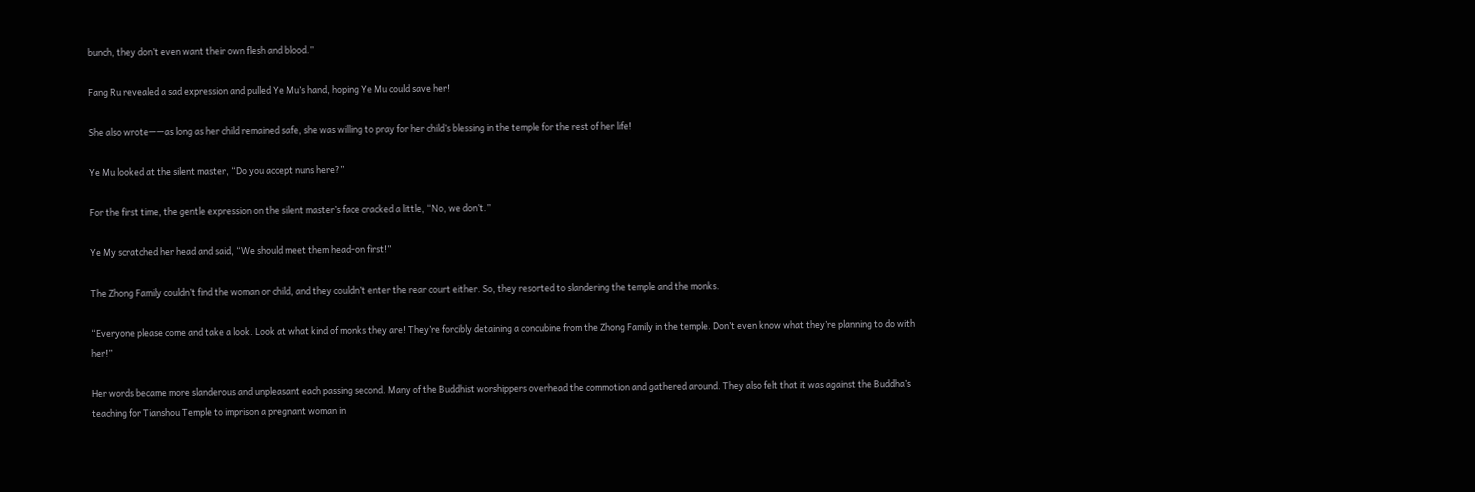bunch, they don’t even want their own flesh and blood.”

Fang Ru revealed a sad expression and pulled Ye Mu’s hand, hoping Ye Mu could save her!

She also wrote——as long as her child remained safe, she was willing to pray for her child’s blessing in the temple for the rest of her life!

Ye Mu looked at the silent master, “Do you accept nuns here?”

For the first time, the gentle expression on the silent master’s face cracked a little, “No, we don’t.”

Ye My scratched her head and said, “We should meet them head-on first!”

The Zhong Family couldn’t find the woman or child, and they couldn’t enter the rear court either. So, they resorted to slandering the temple and the monks.

“Everyone please come and take a look. Look at what kind of monks they are! They’re forcibly detaining a concubine from the Zhong Family in the temple. Don’t even know what they’re planning to do with her!”

Her words became more slanderous and unpleasant each passing second. Many of the Buddhist worshippers overhead the commotion and gathered around. They also felt that it was against the Buddha’s teaching for Tianshou Temple to imprison a pregnant woman in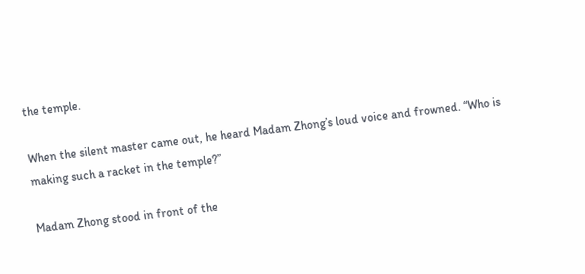the temple.

When the silent master came out, he heard Madam Zhong’s loud voice and frowned. “Who is making such a racket in the temple?”

Madam Zhong stood in front of the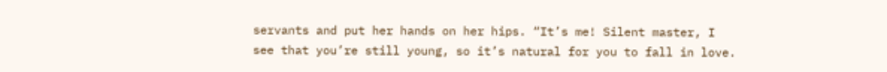servants and put her hands on her hips. “It’s me! Silent master, I see that you’re still young, so it’s natural for you to fall in love.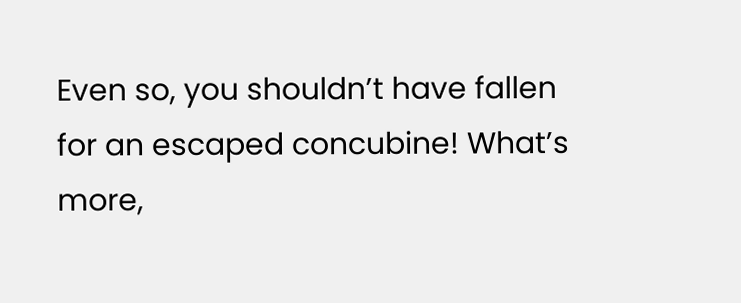Even so, you shouldn’t have fallen for an escaped concubine! What’s more,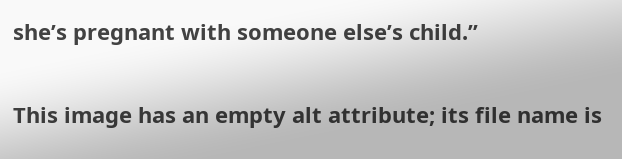she’s pregnant with someone else’s child.”

This image has an empty alt attribute; its file name is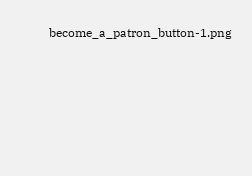become_a_patron_button-1.png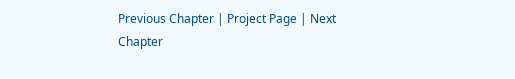Previous Chapter | Project Page | Next Chapter